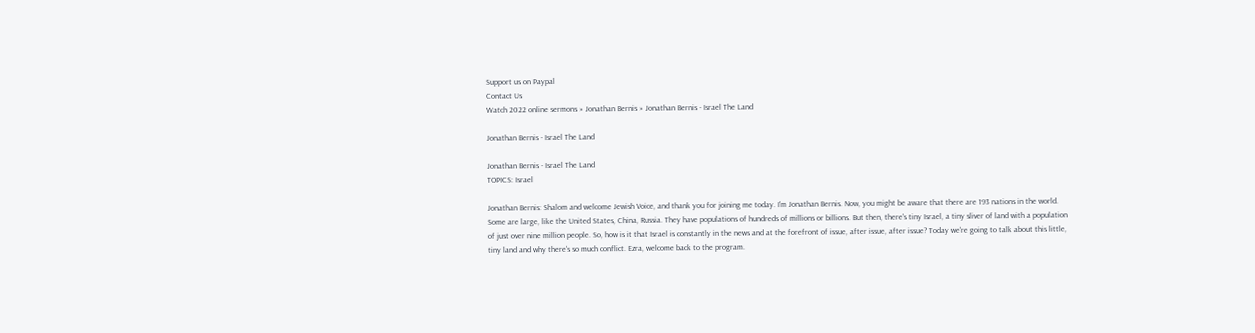Support us on Paypal
Contact Us
Watch 2022 online sermons » Jonathan Bernis » Jonathan Bernis - Israel The Land

Jonathan Bernis - Israel The Land

Jonathan Bernis - Israel The Land
TOPICS: Israel

Jonathan Bernis: Shalom and welcome Jewish Voice, and thank you for joining me today. I'm Jonathan Bernis. Now, you might be aware that there are 193 nations in the world. Some are large, like the United States, China, Russia. They have populations of hundreds of millions or billions. But then, there's tiny Israel, a tiny sliver of land with a population of just over nine million people. So, how is it that Israel is constantly in the news and at the forefront of issue, after issue, after issue? Today we're going to talk about this little, tiny land and why there's so much conflict. Ezra, welcome back to the program.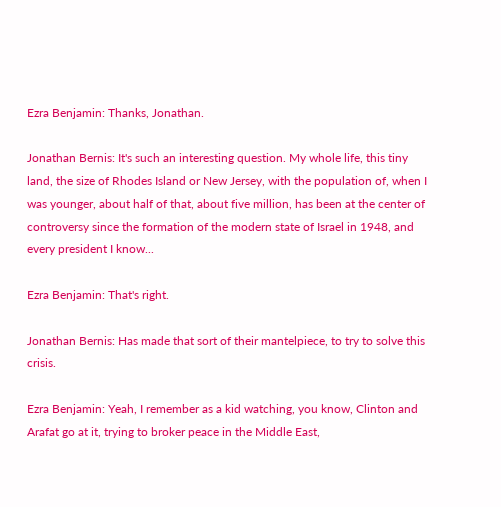Ezra Benjamin: Thanks, Jonathan.

Jonathan Bernis: It's such an interesting question. My whole life, this tiny land, the size of Rhodes Island or New Jersey, with the population of, when I was younger, about half of that, about five million, has been at the center of controversy since the formation of the modern state of Israel in 1948, and every president I know...

Ezra Benjamin: That's right.

Jonathan Bernis: Has made that sort of their mantelpiece, to try to solve this crisis.

Ezra Benjamin: Yeah, I remember as a kid watching, you know, Clinton and Arafat go at it, trying to broker peace in the Middle East,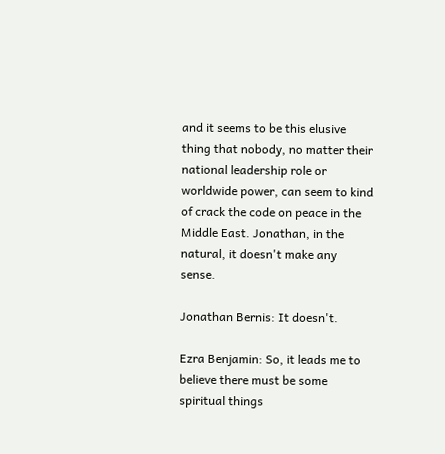and it seems to be this elusive thing that nobody, no matter their national leadership role or worldwide power, can seem to kind of crack the code on peace in the Middle East. Jonathan, in the natural, it doesn't make any sense.

Jonathan Bernis: It doesn't.

Ezra Benjamin: So, it leads me to believe there must be some spiritual things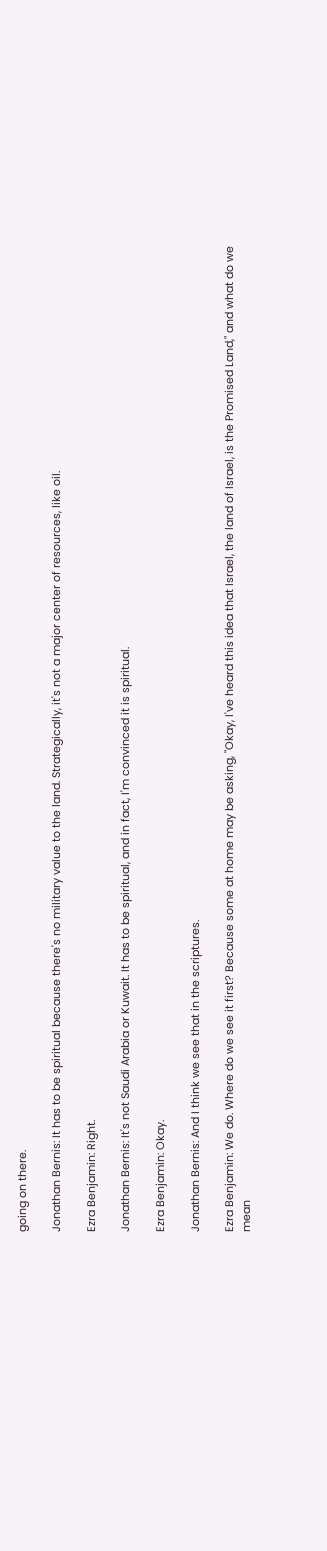going on there.

Jonathan Bernis: It has to be spiritual because there's no military value to the land. Strategically, it's not a major center of resources, like oil.

Ezra Benjamin: Right.

Jonathan Bernis: It's not Saudi Arabia or Kuwait. It has to be spiritual, and in fact, I'm convinced it is spiritual.

Ezra Benjamin: Okay.

Jonathan Bernis: And I think we see that in the scriptures.

Ezra Benjamin: We do. Where do we see it first? Because some at home may be asking, "Okay, I've heard this idea that Israel, the land of Israel, is the Promised Land," and what do we mean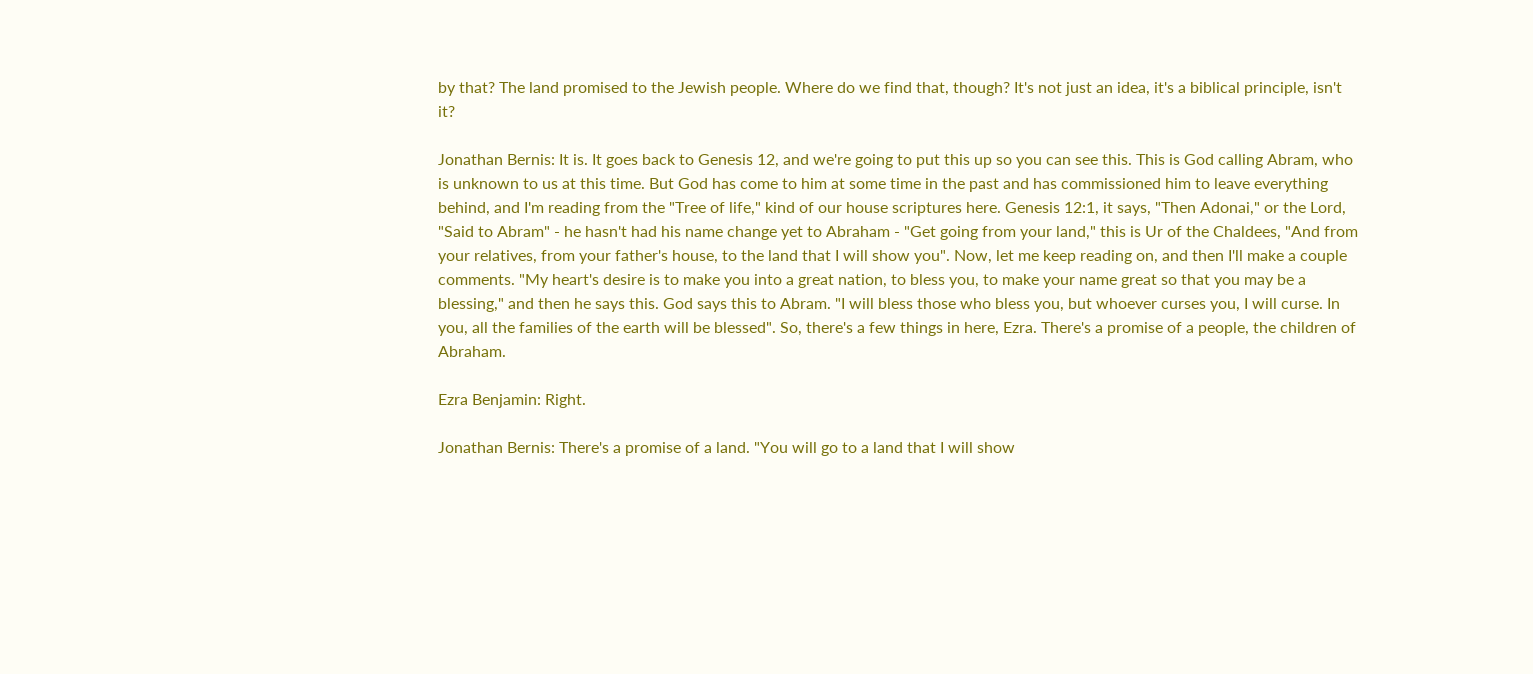by that? The land promised to the Jewish people. Where do we find that, though? It's not just an idea, it's a biblical principle, isn't it?

Jonathan Bernis: It is. It goes back to Genesis 12, and we're going to put this up so you can see this. This is God calling Abram, who is unknown to us at this time. But God has come to him at some time in the past and has commissioned him to leave everything behind, and I'm reading from the "Tree of life," kind of our house scriptures here. Genesis 12:1, it says, "Then Adonai," or the Lord, "Said to Abram" - he hasn't had his name change yet to Abraham - "Get going from your land," this is Ur of the Chaldees, "And from your relatives, from your father's house, to the land that I will show you". Now, let me keep reading on, and then I'll make a couple comments. "My heart's desire is to make you into a great nation, to bless you, to make your name great so that you may be a blessing," and then he says this. God says this to Abram. "I will bless those who bless you, but whoever curses you, I will curse. In you, all the families of the earth will be blessed". So, there's a few things in here, Ezra. There's a promise of a people, the children of Abraham.

Ezra Benjamin: Right.

Jonathan Bernis: There's a promise of a land. "You will go to a land that I will show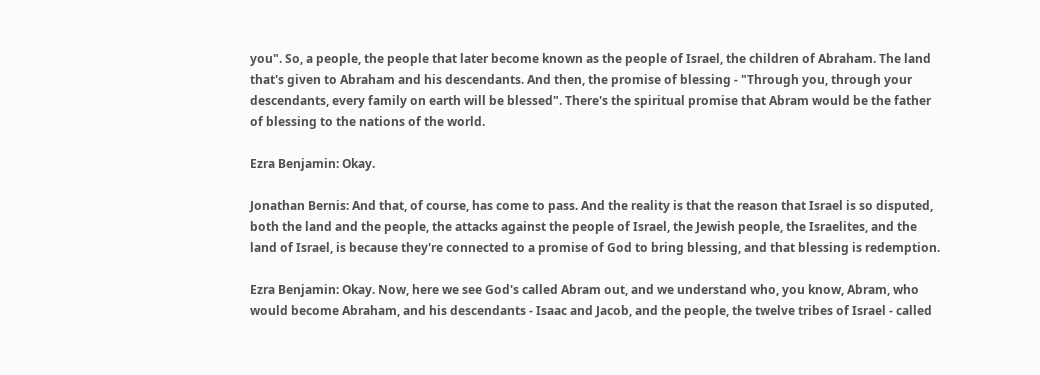you". So, a people, the people that later become known as the people of Israel, the children of Abraham. The land that's given to Abraham and his descendants. And then, the promise of blessing - "Through you, through your descendants, every family on earth will be blessed". There's the spiritual promise that Abram would be the father of blessing to the nations of the world.

Ezra Benjamin: Okay.

Jonathan Bernis: And that, of course, has come to pass. And the reality is that the reason that Israel is so disputed, both the land and the people, the attacks against the people of Israel, the Jewish people, the Israelites, and the land of Israel, is because they're connected to a promise of God to bring blessing, and that blessing is redemption.

Ezra Benjamin: Okay. Now, here we see God's called Abram out, and we understand who, you know, Abram, who would become Abraham, and his descendants - Isaac and Jacob, and the people, the twelve tribes of Israel - called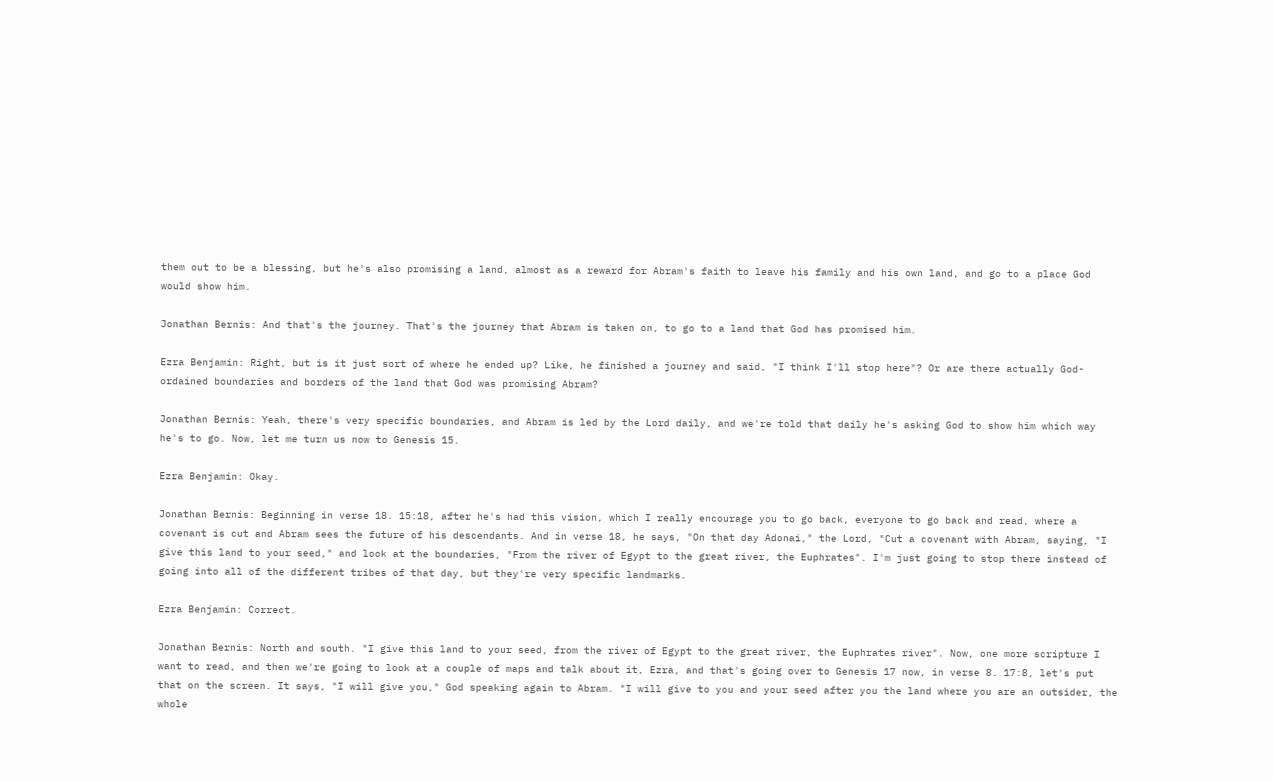them out to be a blessing, but he's also promising a land, almost as a reward for Abram's faith to leave his family and his own land, and go to a place God would show him.

Jonathan Bernis: And that's the journey. That's the journey that Abram is taken on, to go to a land that God has promised him.

Ezra Benjamin: Right, but is it just sort of where he ended up? Like, he finished a journey and said, "I think I'll stop here"? Or are there actually God-ordained boundaries and borders of the land that God was promising Abram?

Jonathan Bernis: Yeah, there's very specific boundaries, and Abram is led by the Lord daily, and we're told that daily he's asking God to show him which way he's to go. Now, let me turn us now to Genesis 15.

Ezra Benjamin: Okay.

Jonathan Bernis: Beginning in verse 18. 15:18, after he's had this vision, which I really encourage you to go back, everyone to go back and read, where a covenant is cut and Abram sees the future of his descendants. And in verse 18, he says, "On that day Adonai," the Lord, "Cut a covenant with Abram, saying, "I give this land to your seed," and look at the boundaries, "From the river of Egypt to the great river, the Euphrates". I'm just going to stop there instead of going into all of the different tribes of that day, but they're very specific landmarks.

Ezra Benjamin: Correct.

Jonathan Bernis: North and south. "I give this land to your seed, from the river of Egypt to the great river, the Euphrates river". Now, one more scripture I want to read, and then we're going to look at a couple of maps and talk about it, Ezra, and that's going over to Genesis 17 now, in verse 8. 17:8, let's put that on the screen. It says, "I will give you," God speaking again to Abram. "I will give to you and your seed after you the land where you are an outsider, the whole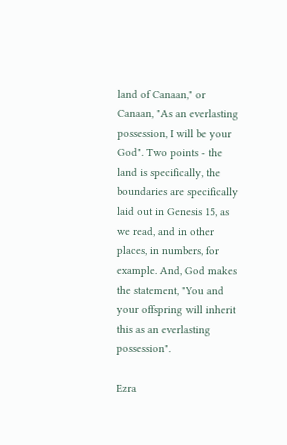land of Canaan," or Canaan, "As an everlasting possession, I will be your God". Two points - the land is specifically, the boundaries are specifically laid out in Genesis 15, as we read, and in other places, in numbers, for example. And, God makes the statement, "You and your offspring will inherit this as an everlasting possession".

Ezra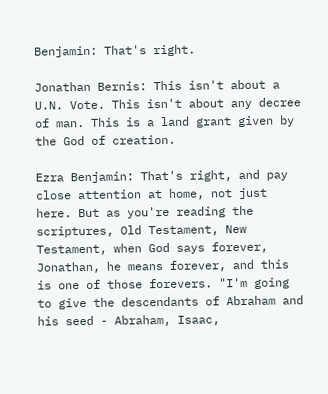Benjamin: That's right.

Jonathan Bernis: This isn't about a U.N. Vote. This isn't about any decree of man. This is a land grant given by the God of creation.

Ezra Benjamin: That's right, and pay close attention at home, not just here. But as you're reading the scriptures, Old Testament, New Testament, when God says forever, Jonathan, he means forever, and this is one of those forevers. "I'm going to give the descendants of Abraham and his seed - Abraham, Isaac,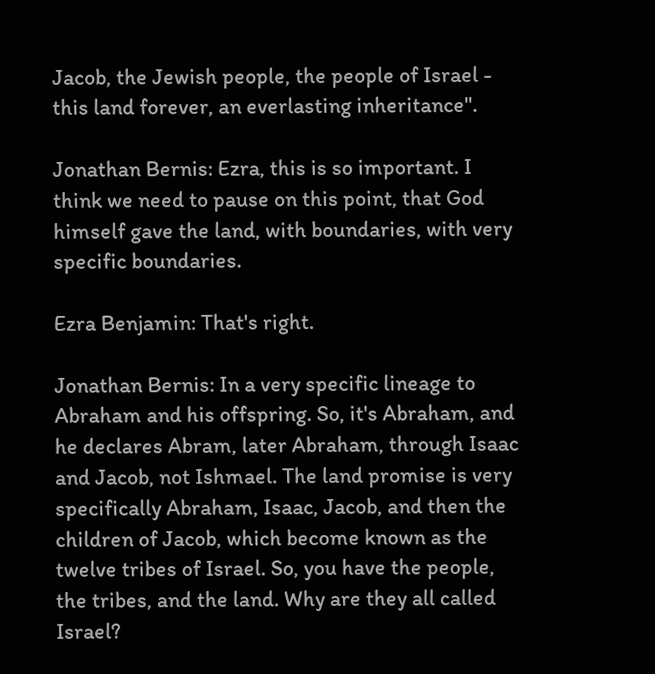Jacob, the Jewish people, the people of Israel - this land forever, an everlasting inheritance".

Jonathan Bernis: Ezra, this is so important. I think we need to pause on this point, that God himself gave the land, with boundaries, with very specific boundaries.

Ezra Benjamin: That's right.

Jonathan Bernis: In a very specific lineage to Abraham and his offspring. So, it's Abraham, and he declares Abram, later Abraham, through Isaac and Jacob, not Ishmael. The land promise is very specifically Abraham, Isaac, Jacob, and then the children of Jacob, which become known as the twelve tribes of Israel. So, you have the people, the tribes, and the land. Why are they all called Israel?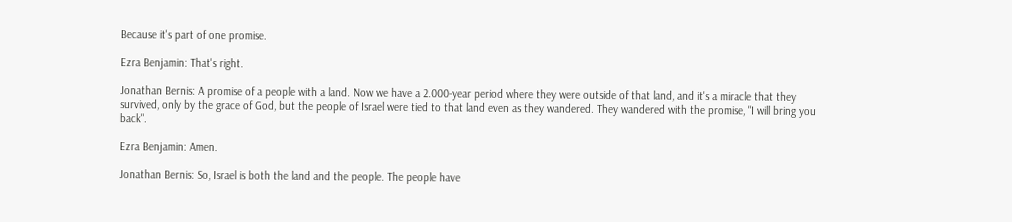Because it's part of one promise.

Ezra Benjamin: That's right.

Jonathan Bernis: A promise of a people with a land. Now we have a 2.000-year period where they were outside of that land, and it's a miracle that they survived, only by the grace of God, but the people of Israel were tied to that land even as they wandered. They wandered with the promise, "I will bring you back".

Ezra Benjamin: Amen.

Jonathan Bernis: So, Israel is both the land and the people. The people have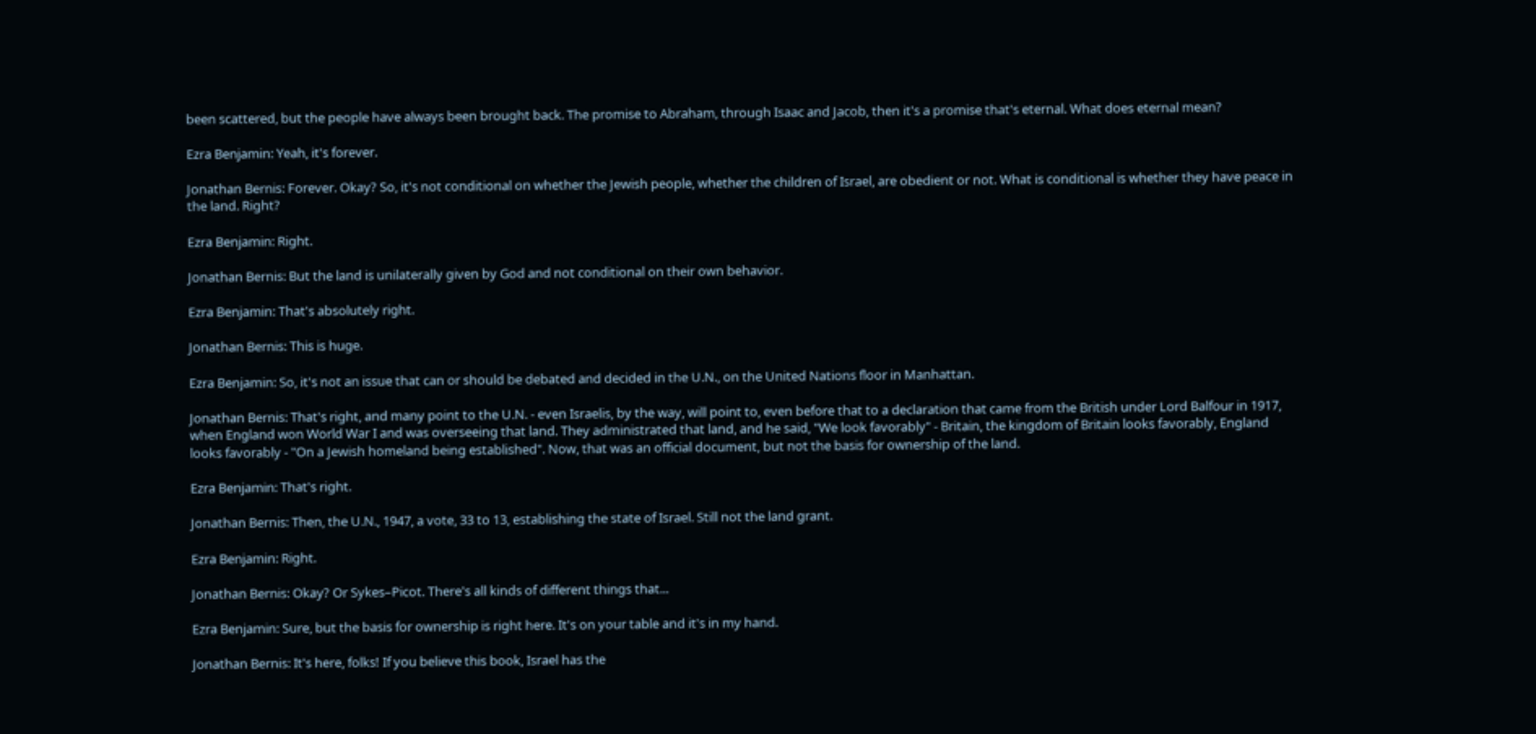been scattered, but the people have always been brought back. The promise to Abraham, through Isaac and Jacob, then it's a promise that's eternal. What does eternal mean?

Ezra Benjamin: Yeah, it's forever.

Jonathan Bernis: Forever. Okay? So, it's not conditional on whether the Jewish people, whether the children of Israel, are obedient or not. What is conditional is whether they have peace in the land. Right?

Ezra Benjamin: Right.

Jonathan Bernis: But the land is unilaterally given by God and not conditional on their own behavior.

Ezra Benjamin: That's absolutely right.

Jonathan Bernis: This is huge.

Ezra Benjamin: So, it's not an issue that can or should be debated and decided in the U.N., on the United Nations floor in Manhattan.

Jonathan Bernis: That's right, and many point to the U.N. - even Israelis, by the way, will point to, even before that to a declaration that came from the British under Lord Balfour in 1917, when England won World War I and was overseeing that land. They administrated that land, and he said, "We look favorably" - Britain, the kingdom of Britain looks favorably, England looks favorably - "On a Jewish homeland being established". Now, that was an official document, but not the basis for ownership of the land.

Ezra Benjamin: That's right.

Jonathan Bernis: Then, the U.N., 1947, a vote, 33 to 13, establishing the state of Israel. Still not the land grant.

Ezra Benjamin: Right.

Jonathan Bernis: Okay? Or Sykes–Picot. There's all kinds of different things that...

Ezra Benjamin: Sure, but the basis for ownership is right here. It's on your table and it's in my hand.

Jonathan Bernis: It's here, folks! If you believe this book, Israel has the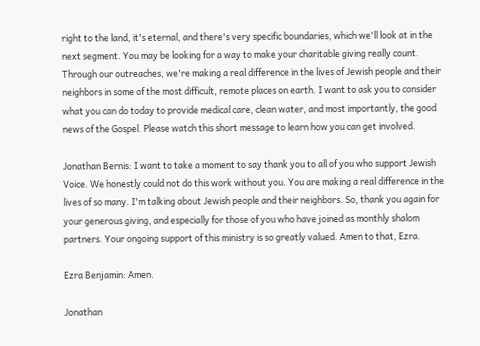right to the land, it's eternal, and there's very specific boundaries, which we'll look at in the next segment. You may be looking for a way to make your charitable giving really count. Through our outreaches, we're making a real difference in the lives of Jewish people and their neighbors in some of the most difficult, remote places on earth. I want to ask you to consider what you can do today to provide medical care, clean water, and most importantly, the good news of the Gospel. Please watch this short message to learn how you can get involved.

Jonathan Bernis: I want to take a moment to say thank you to all of you who support Jewish Voice. We honestly could not do this work without you. You are making a real difference in the lives of so many. I'm talking about Jewish people and their neighbors. So, thank you again for your generous giving, and especially for those of you who have joined as monthly shalom partners. Your ongoing support of this ministry is so greatly valued. Amen to that, Ezra.

Ezra Benjamin: Amen.

Jonathan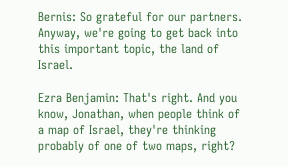Bernis: So grateful for our partners. Anyway, we're going to get back into this important topic, the land of Israel.

Ezra Benjamin: That's right. And you know, Jonathan, when people think of a map of Israel, they're thinking probably of one of two maps, right?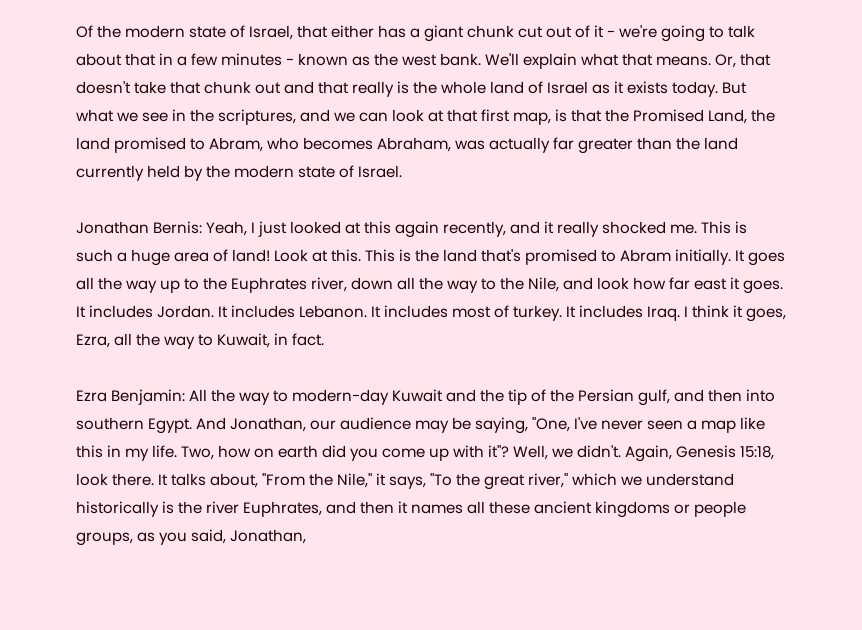Of the modern state of Israel, that either has a giant chunk cut out of it - we're going to talk about that in a few minutes - known as the west bank. We'll explain what that means. Or, that doesn't take that chunk out and that really is the whole land of Israel as it exists today. But what we see in the scriptures, and we can look at that first map, is that the Promised Land, the land promised to Abram, who becomes Abraham, was actually far greater than the land currently held by the modern state of Israel.

Jonathan Bernis: Yeah, I just looked at this again recently, and it really shocked me. This is such a huge area of land! Look at this. This is the land that's promised to Abram initially. It goes all the way up to the Euphrates river, down all the way to the Nile, and look how far east it goes. It includes Jordan. It includes Lebanon. It includes most of turkey. It includes Iraq. I think it goes, Ezra, all the way to Kuwait, in fact.

Ezra Benjamin: All the way to modern-day Kuwait and the tip of the Persian gulf, and then into southern Egypt. And Jonathan, our audience may be saying, "One, I've never seen a map like this in my life. Two, how on earth did you come up with it"? Well, we didn't. Again, Genesis 15:18, look there. It talks about, "From the Nile," it says, "To the great river," which we understand historically is the river Euphrates, and then it names all these ancient kingdoms or people groups, as you said, Jonathan,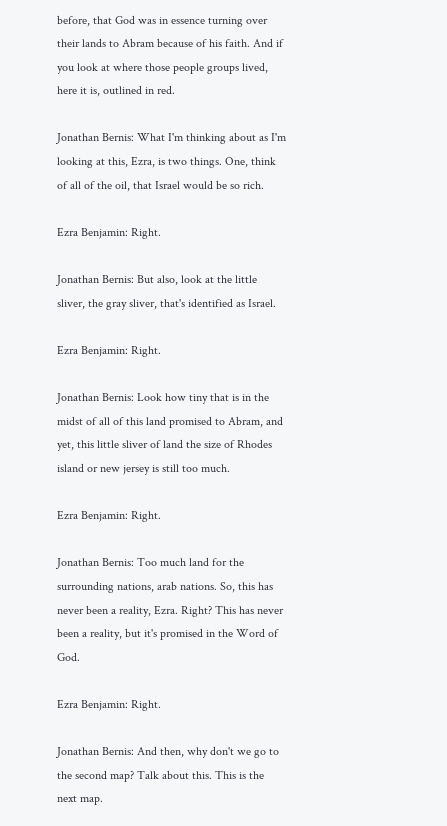before, that God was in essence turning over their lands to Abram because of his faith. And if you look at where those people groups lived, here it is, outlined in red.

Jonathan Bernis: What I'm thinking about as I'm looking at this, Ezra, is two things. One, think of all of the oil, that Israel would be so rich.

Ezra Benjamin: Right.

Jonathan Bernis: But also, look at the little sliver, the gray sliver, that's identified as Israel.

Ezra Benjamin: Right.

Jonathan Bernis: Look how tiny that is in the midst of all of this land promised to Abram, and yet, this little sliver of land the size of Rhodes island or new jersey is still too much.

Ezra Benjamin: Right.

Jonathan Bernis: Too much land for the surrounding nations, arab nations. So, this has never been a reality, Ezra. Right? This has never been a reality, but it's promised in the Word of God.

Ezra Benjamin: Right.

Jonathan Bernis: And then, why don't we go to the second map? Talk about this. This is the next map.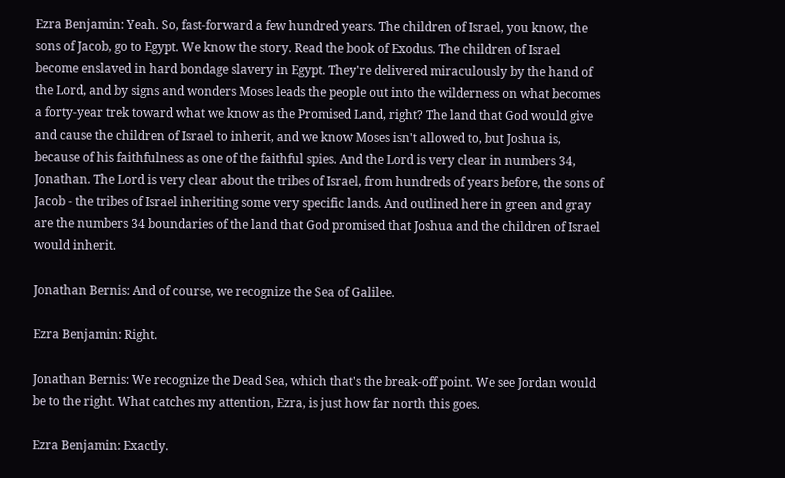Ezra Benjamin: Yeah. So, fast-forward a few hundred years. The children of Israel, you know, the sons of Jacob, go to Egypt. We know the story. Read the book of Exodus. The children of Israel become enslaved in hard bondage slavery in Egypt. They're delivered miraculously by the hand of the Lord, and by signs and wonders Moses leads the people out into the wilderness on what becomes a forty-year trek toward what we know as the Promised Land, right? The land that God would give and cause the children of Israel to inherit, and we know Moses isn't allowed to, but Joshua is, because of his faithfulness as one of the faithful spies. And the Lord is very clear in numbers 34, Jonathan. The Lord is very clear about the tribes of Israel, from hundreds of years before, the sons of Jacob - the tribes of Israel inheriting some very specific lands. And outlined here in green and gray are the numbers 34 boundaries of the land that God promised that Joshua and the children of Israel would inherit.

Jonathan Bernis: And of course, we recognize the Sea of Galilee.

Ezra Benjamin: Right.

Jonathan Bernis: We recognize the Dead Sea, which that's the break-off point. We see Jordan would be to the right. What catches my attention, Ezra, is just how far north this goes.

Ezra Benjamin: Exactly.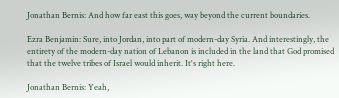Jonathan Bernis: And how far east this goes, way beyond the current boundaries.

Ezra Benjamin: Sure, into Jordan, into part of modern-day Syria. And interestingly, the entirety of the modern-day nation of Lebanon is included in the land that God promised that the twelve tribes of Israel would inherit. It's right here.

Jonathan Bernis: Yeah,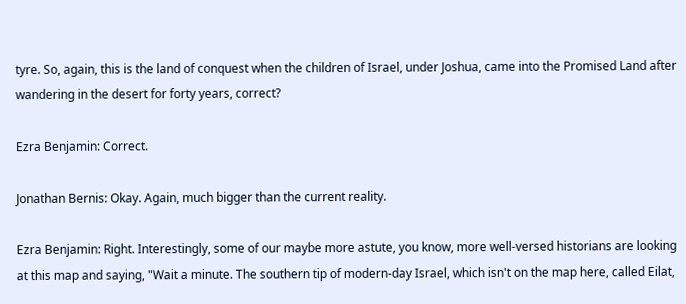tyre. So, again, this is the land of conquest when the children of Israel, under Joshua, came into the Promised Land after wandering in the desert for forty years, correct?

Ezra Benjamin: Correct.

Jonathan Bernis: Okay. Again, much bigger than the current reality.

Ezra Benjamin: Right. Interestingly, some of our maybe more astute, you know, more well-versed historians are looking at this map and saying, "Wait a minute. The southern tip of modern-day Israel, which isn't on the map here, called Eilat,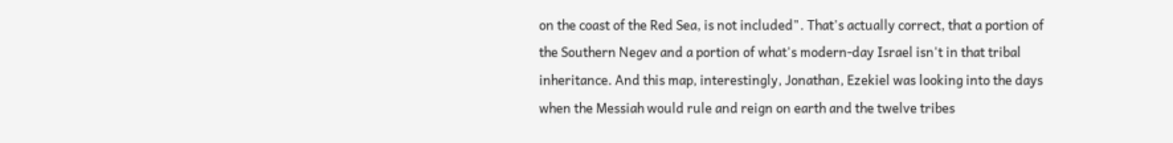on the coast of the Red Sea, is not included". That's actually correct, that a portion of the Southern Negev and a portion of what's modern-day Israel isn't in that tribal inheritance. And this map, interestingly, Jonathan, Ezekiel was looking into the days when the Messiah would rule and reign on earth and the twelve tribes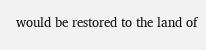would be restored to the land of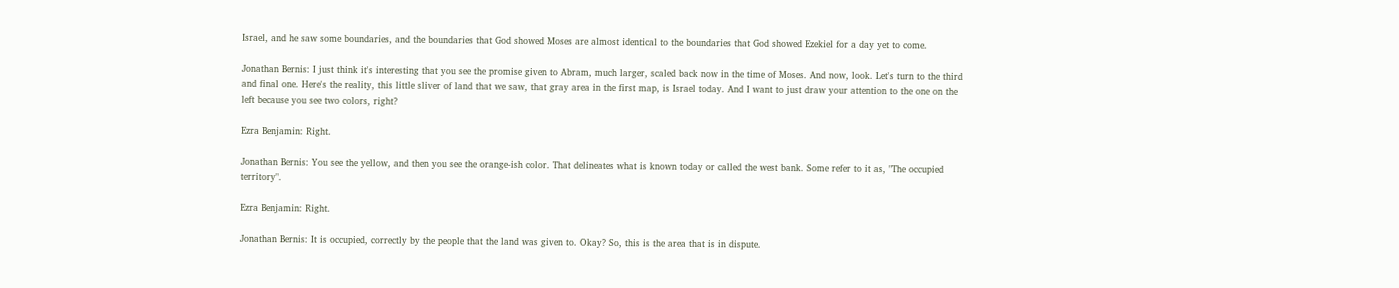Israel, and he saw some boundaries, and the boundaries that God showed Moses are almost identical to the boundaries that God showed Ezekiel for a day yet to come.

Jonathan Bernis: I just think it's interesting that you see the promise given to Abram, much larger, scaled back now in the time of Moses. And now, look. Let's turn to the third and final one. Here's the reality, this little sliver of land that we saw, that gray area in the first map, is Israel today. And I want to just draw your attention to the one on the left because you see two colors, right?

Ezra Benjamin: Right.

Jonathan Bernis: You see the yellow, and then you see the orange-ish color. That delineates what is known today or called the west bank. Some refer to it as, "The occupied territory".

Ezra Benjamin: Right.

Jonathan Bernis: It is occupied, correctly by the people that the land was given to. Okay? So, this is the area that is in dispute.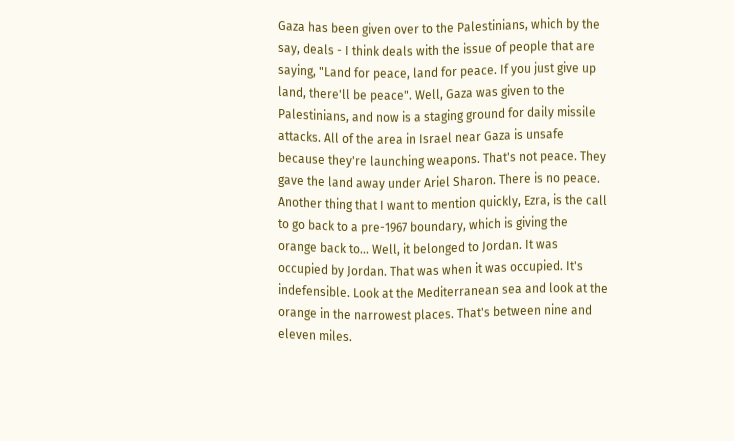Gaza has been given over to the Palestinians, which by the say, deals - I think deals with the issue of people that are saying, "Land for peace, land for peace. If you just give up land, there'll be peace". Well, Gaza was given to the Palestinians, and now is a staging ground for daily missile attacks. All of the area in Israel near Gaza is unsafe because they're launching weapons. That's not peace. They gave the land away under Ariel Sharon. There is no peace. Another thing that I want to mention quickly, Ezra, is the call to go back to a pre-1967 boundary, which is giving the orange back to... Well, it belonged to Jordan. It was occupied by Jordan. That was when it was occupied. It's indefensible. Look at the Mediterranean sea and look at the orange in the narrowest places. That's between nine and eleven miles.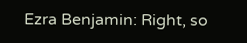Ezra Benjamin: Right, so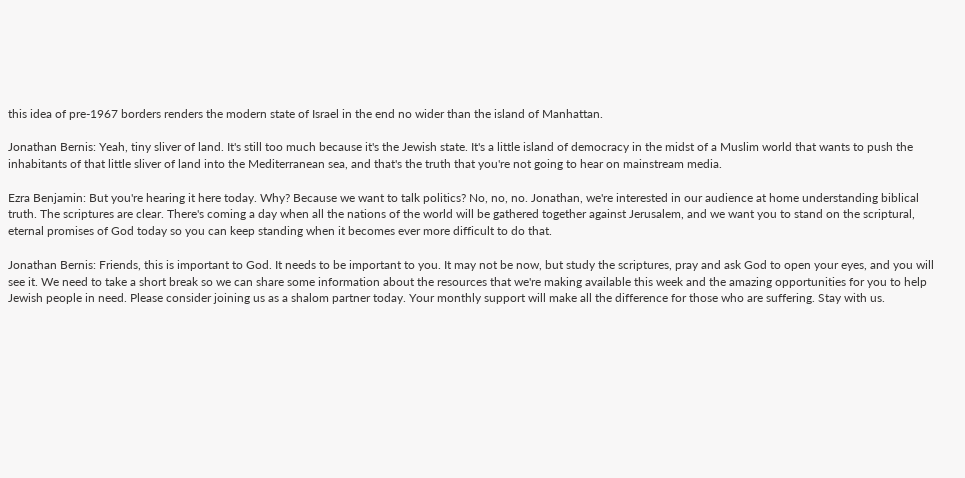this idea of pre-1967 borders renders the modern state of Israel in the end no wider than the island of Manhattan.

Jonathan Bernis: Yeah, tiny sliver of land. It's still too much because it's the Jewish state. It's a little island of democracy in the midst of a Muslim world that wants to push the inhabitants of that little sliver of land into the Mediterranean sea, and that's the truth that you're not going to hear on mainstream media.

Ezra Benjamin: But you're hearing it here today. Why? Because we want to talk politics? No, no, no. Jonathan, we're interested in our audience at home understanding biblical truth. The scriptures are clear. There's coming a day when all the nations of the world will be gathered together against Jerusalem, and we want you to stand on the scriptural, eternal promises of God today so you can keep standing when it becomes ever more difficult to do that.

Jonathan Bernis: Friends, this is important to God. It needs to be important to you. It may not be now, but study the scriptures, pray and ask God to open your eyes, and you will see it. We need to take a short break so we can share some information about the resources that we're making available this week and the amazing opportunities for you to help Jewish people in need. Please consider joining us as a shalom partner today. Your monthly support will make all the difference for those who are suffering. Stay with us.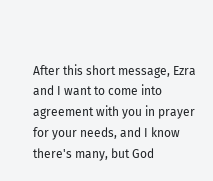After this short message, Ezra and I want to come into agreement with you in prayer for your needs, and I know there's many, but God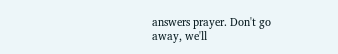answers prayer. Don't go away, we'll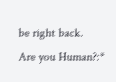be right back.
Are you Human?:*